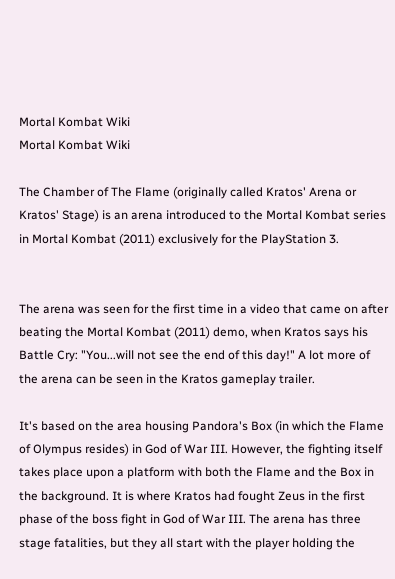Mortal Kombat Wiki
Mortal Kombat Wiki

The Chamber of The Flame (originally called Kratos' Arena or Kratos' Stage) is an arena introduced to the Mortal Kombat series in Mortal Kombat (2011) exclusively for the PlayStation 3.


The arena was seen for the first time in a video that came on after beating the Mortal Kombat (2011) demo, when Kratos says his Battle Cry: "You...will not see the end of this day!" A lot more of the arena can be seen in the Kratos gameplay trailer.

It's based on the area housing Pandora's Box (in which the Flame of Olympus resides) in God of War III. However, the fighting itself takes place upon a platform with both the Flame and the Box in the background. It is where Kratos had fought Zeus in the first phase of the boss fight in God of War III. The arena has three stage fatalities, but they all start with the player holding the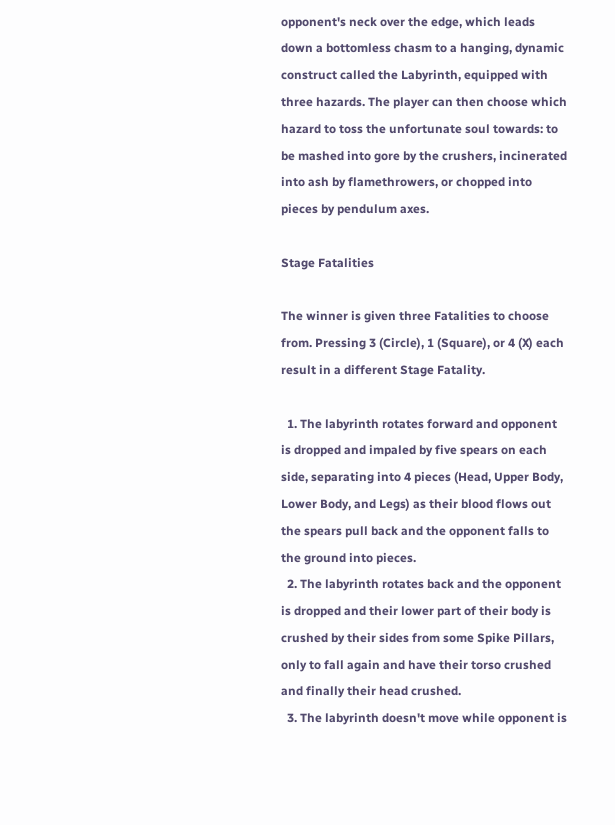opponent's neck over the edge, which leads down a bottomless chasm to a hanging, dynamic construct called the Labyrinth, equipped with three hazards. The player can then choose which hazard to toss the unfortunate soul towards: to be mashed into gore by the crushers, incinerated into ash by flamethrowers, or chopped into pieces by pendulum axes.

Stage Fatalities

The winner is given three Fatalities to choose from. Pressing 3 (Circle), 1 (Square), or 4 (X) each result in a different Stage Fatality.

  1. The labyrinth rotates forward and opponent is dropped and impaled by five spears on each side, separating into 4 pieces (Head, Upper Body, Lower Body, and Legs) as their blood flows out the spears pull back and the opponent falls to the ground into pieces.
  2. The labyrinth rotates back and the opponent is dropped and their lower part of their body is crushed by their sides from some Spike Pillars, only to fall again and have their torso crushed and finally their head crushed.
  3. The labyrinth doesn't move while opponent is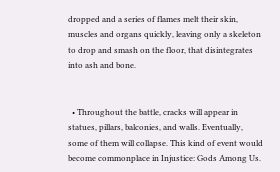dropped and a series of flames melt their skin, muscles and organs quickly, leaving only a skeleton to drop and smash on the floor, that disintegrates into ash and bone.


  • Throughout the battle, cracks will appear in statues, pillars, balconies, and walls. Eventually, some of them will collapse. This kind of event would become commonplace in Injustice: Gods Among Us.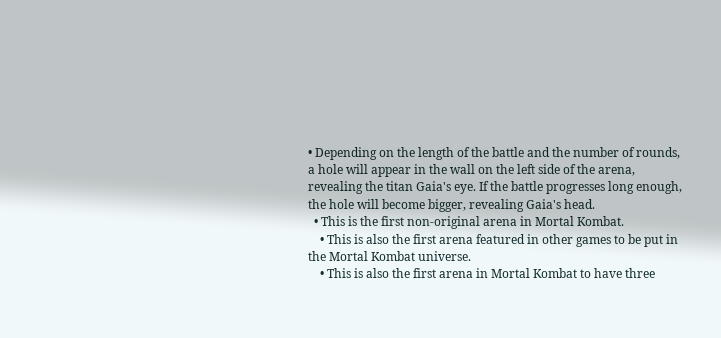• Depending on the length of the battle and the number of rounds, a hole will appear in the wall on the left side of the arena, revealing the titan Gaia's eye. If the battle progresses long enough, the hole will become bigger, revealing Gaia's head.
  • This is the first non-original arena in Mortal Kombat.
    • This is also the first arena featured in other games to be put in the Mortal Kombat universe.
    • This is also the first arena in Mortal Kombat to have three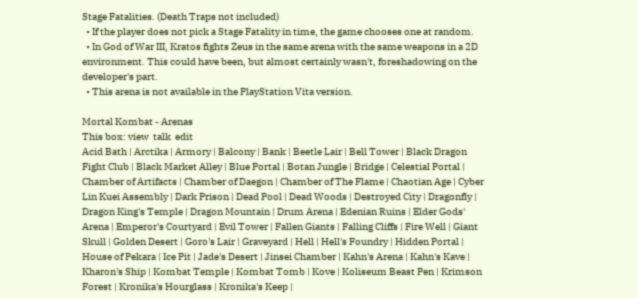Stage Fatalities. (Death Traps not included)
  • If the player does not pick a Stage Fatality in time, the game chooses one at random.
  • In God of War III, Kratos fights Zeus in the same arena with the same weapons in a 2D environment. This could have been, but almost certainly wasn't, foreshadowing on the developer's part.
  • This arena is not available in the PlayStation Vita version.

Mortal Kombat - Arenas
This box: view  talk  edit
Acid Bath | Arctika | Armory | Balcony | Bank | Beetle Lair | Bell Tower | Black Dragon Fight Club | Black Market Alley | Blue Portal | Botan Jungle | Bridge | Celestial Portal | Chamber of Artifacts | Chamber of Daegon | Chamber of The Flame | Chaotian Age | Cyber Lin Kuei Assembly | Dark Prison | Dead Pool | Dead Woods | Destroyed City | Dragonfly | Dragon King's Temple | Dragon Mountain | Drum Arena | Edenian Ruins | Elder Gods' Arena | Emperor's Courtyard | Evil Tower | Fallen Giants | Falling Cliffs | Fire Well | Giant Skull | Golden Desert | Goro's Lair | Graveyard | Hell | Hell's Foundry | Hidden Portal | House of Pekara | Ice Pit | Jade's Desert | Jinsei Chamber | Kahn's Arena | Kahn's Kave | Kharon's Ship | Kombat Temple | Kombat Tomb | Kove | Koliseum Beast Pen | Krimson Forest | Kronika's Hourglass | Kronika's Keep |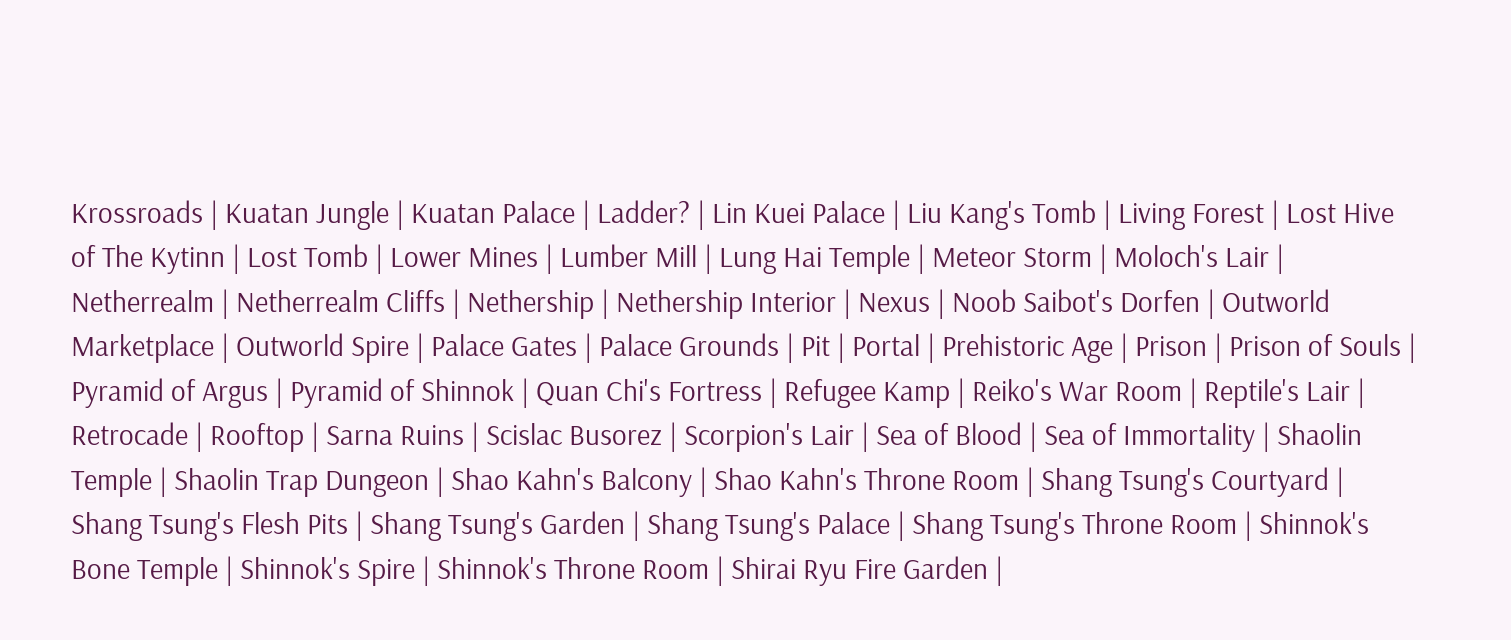Krossroads | Kuatan Jungle | Kuatan Palace | Ladder? | Lin Kuei Palace | Liu Kang's Tomb | Living Forest | Lost Hive of The Kytinn | Lost Tomb | Lower Mines | Lumber Mill | Lung Hai Temple | Meteor Storm | Moloch's Lair | Netherrealm | Netherrealm Cliffs | Nethership | Nethership Interior | Nexus | Noob Saibot's Dorfen | Outworld Marketplace | Outworld Spire | Palace Gates | Palace Grounds | Pit | Portal | Prehistoric Age | Prison | Prison of Souls | Pyramid of Argus | Pyramid of Shinnok | Quan Chi's Fortress | Refugee Kamp | Reiko's War Room | Reptile's Lair | Retrocade | Rooftop | Sarna Ruins | Scislac Busorez | Scorpion's Lair | Sea of Blood | Sea of Immortality | Shaolin Temple | Shaolin Trap Dungeon | Shao Kahn's Balcony | Shao Kahn's Throne Room | Shang Tsung's Courtyard | Shang Tsung's Flesh Pits | Shang Tsung's Garden | Shang Tsung's Palace | Shang Tsung's Throne Room | Shinnok's Bone Temple | Shinnok's Spire | Shinnok's Throne Room | Shirai Ryu Fire Garden |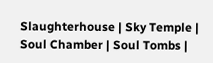Slaughterhouse | Sky Temple | Soul Chamber | Soul Tombs |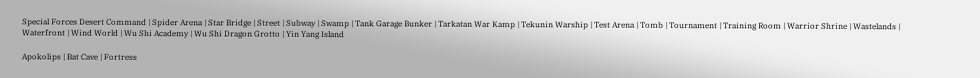Special Forces Desert Command | Spider Arena | Star Bridge | Street | Subway | Swamp | Tank Garage Bunker | Tarkatan War Kamp | Tekunin Warship | Test Arena | Tomb | Tournament | Training Room | Warrior Shrine | Wastelands | Waterfront | Wind World | Wu Shi Academy | Wu Shi Dragon Grotto | Yin Yang Island

Apokolips | Bat Cave | Fortress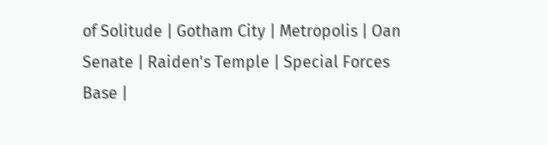of Solitude | Gotham City | Metropolis | Oan Senate | Raiden's Temple | Special Forces Base |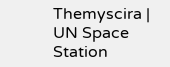Themyscira | UN Space Station